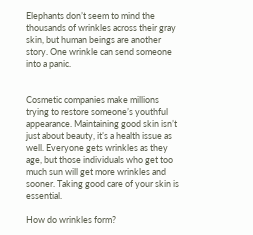Elephants don’t seem to mind the thousands of wrinkles across their gray skin, but human beings are another story. One wrinkle can send someone into a panic.


Cosmetic companies make millions trying to restore someone’s youthful appearance. Maintaining good skin isn’t just about beauty, it’s a health issue as well. Everyone gets wrinkles as they age, but those individuals who get too much sun will get more wrinkles and sooner. Taking good care of your skin is essential.

How do wrinkles form?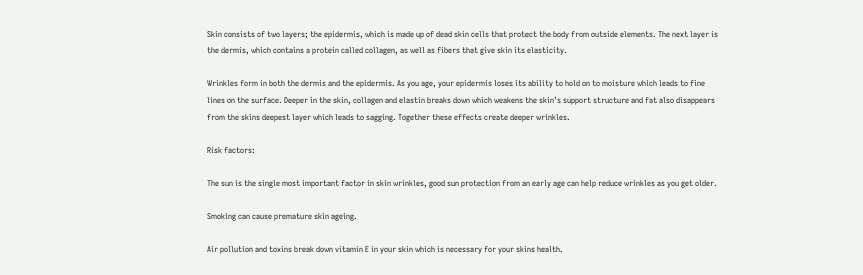Skin consists of two layers; the epidermis, which is made up of dead skin cells that protect the body from outside elements. The next layer is the dermis, which contains a protein called collagen, as well as fibers that give skin its elasticity.

Wrinkles form in both the dermis and the epidermis. As you age, your epidermis loses its ability to hold on to moisture which leads to fine lines on the surface. Deeper in the skin, collagen and elastin breaks down which weakens the skin’s support structure and fat also disappears from the skins deepest layer which leads to sagging. Together these effects create deeper wrinkles.

Risk factors:

The sun is the single most important factor in skin wrinkles, good sun protection from an early age can help reduce wrinkles as you get older.

Smoking can cause premature skin ageing.

Air pollution and toxins break down vitamin E in your skin which is necessary for your skins health.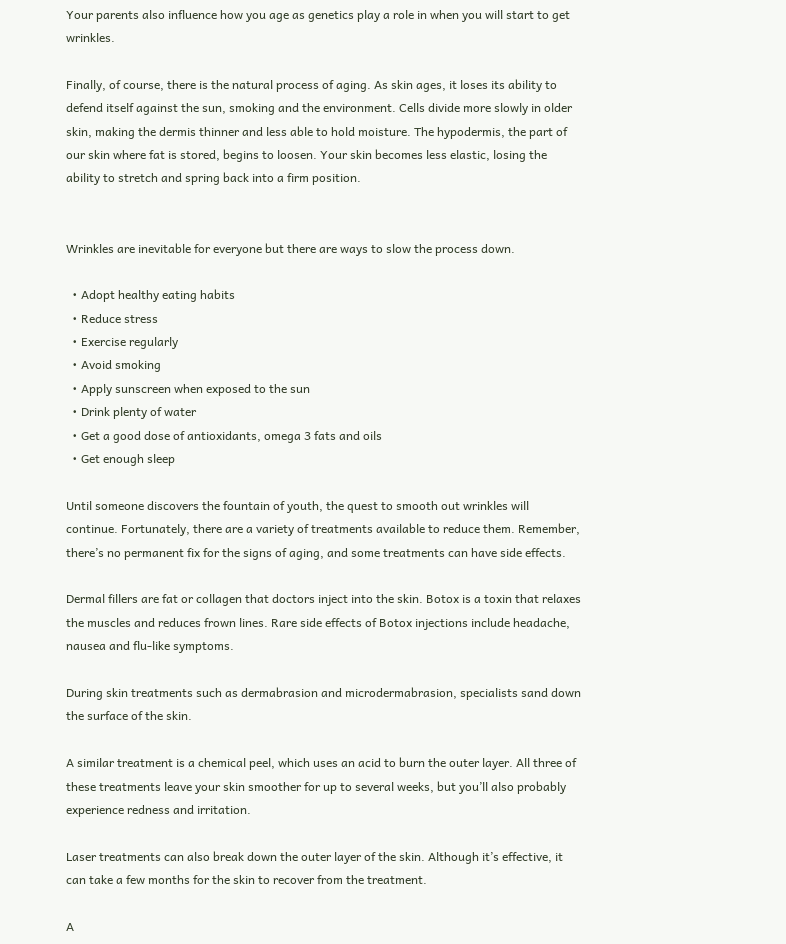Your parents also influence how you age as genetics play a role in when you will start to get wrinkles.

Finally, of course, there is the natural process of aging. As skin ages, it loses its ability to defend itself against the sun, smoking and the environment. Cells divide more slowly in older skin, making the dermis thinner and less able to hold moisture. The hypodermis, the part of our skin where fat is stored, begins to loosen. Your skin becomes less elastic, losing the ability to stretch and spring back into a firm position.


Wrinkles are inevitable for everyone but there are ways to slow the process down.

  • Adopt healthy eating habits
  • Reduce stress
  • Exercise regularly
  • Avoid smoking
  • Apply sunscreen when exposed to the sun
  • Drink plenty of water
  • Get a good dose of antioxidants, omega 3 fats and oils
  • Get enough sleep

Until someone discovers the fountain of youth, the quest to smooth out wrinkles will continue. Fortunately, there are a variety of treatments available to reduce them. Remember, there’s no permanent fix for the signs of aging, and some treatments can have side effects.

Dermal fillers are fat or collagen that doctors inject into the skin. Botox is a toxin that relaxes the muscles and reduces frown lines. Rare side effects of Botox injections include headache, nausea and flu-like symptoms.

During skin treatments such as dermabrasion and microdermabrasion, specialists sand down the surface of the skin.

A similar treatment is a chemical peel, which uses an acid to burn the outer layer. All three of these treatments leave your skin smoother for up to several weeks, but you’ll also probably experience redness and irritation.

Laser treatments can also break down the outer layer of the skin. Although it’s effective, it can take a few months for the skin to recover from the treatment.

A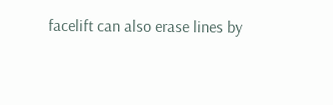facelift can also erase lines by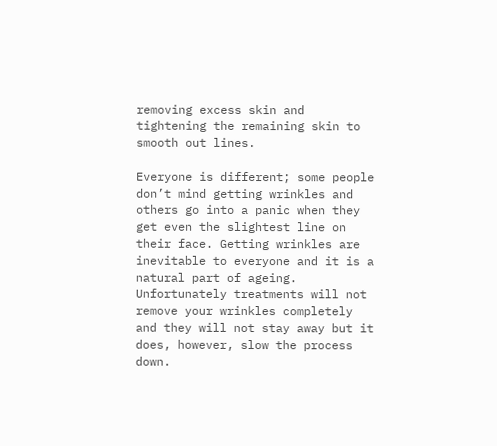removing excess skin and tightening the remaining skin to smooth out lines.

Everyone is different; some people don’t mind getting wrinkles and others go into a panic when they get even the slightest line on their face. Getting wrinkles are inevitable to everyone and it is a natural part of ageing. Unfortunately treatments will not remove your wrinkles completely and they will not stay away but it does, however, slow the process down.